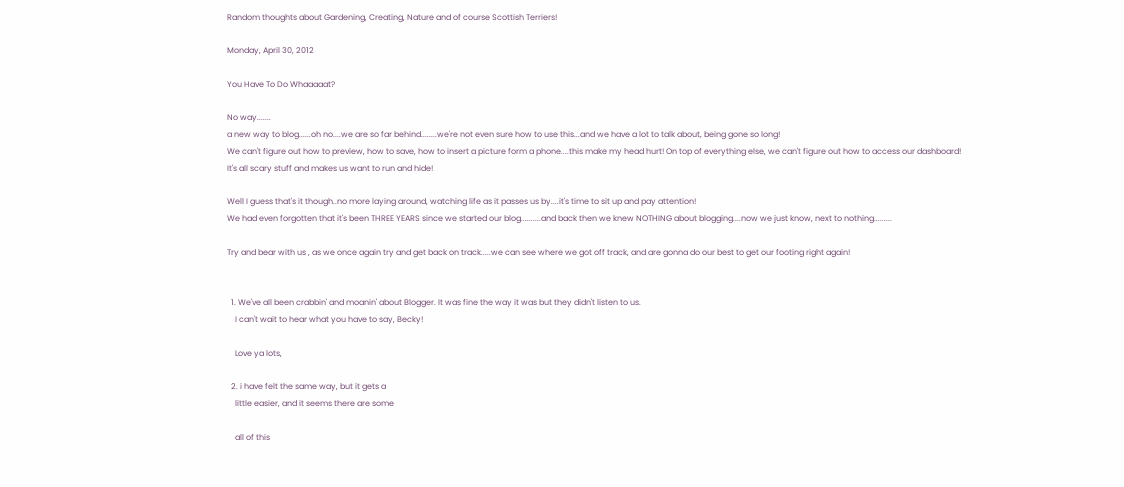Random thoughts about Gardening, Creating, Nature and of course Scottish Terriers!

Monday, April 30, 2012

You Have To Do Whaaaaat?

No way.......
a new way to blog......oh no....we are so far behind........we're not even sure how to use this...and we have a lot to talk about, being gone so long!
We can't figure out how to preview, how to save, how to insert a picture form a phone....this make my head hurt! On top of everything else, we can't figure out how to access our dashboard!
It's all scary stuff and makes us want to run and hide!

Well I guess that's it though..no more laying around, watching life as it passes us by....it's time to sit up and pay attention!
We had even forgotten that it's been THREE YEARS since we started our blog..........and back then we knew NOTHING about blogging....now we just know, next to nothing.........

Try and bear with us , as we once again try and get back on track.....we can see where we got off track, and are gonna do our best to get our footing right again!


  1. We've all been crabbin' and moanin' about Blogger. It was fine the way it was but they didn't listen to us.
    I can't wait to hear what you have to say, Becky!

    Love ya lots,

  2. i have felt the same way, but it gets a
    little easier, and it seems there are some

    all of this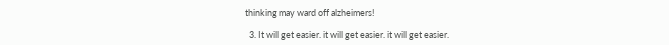thinking may ward off alzheimers!

  3. It will get easier. it will get easier. it will get easier.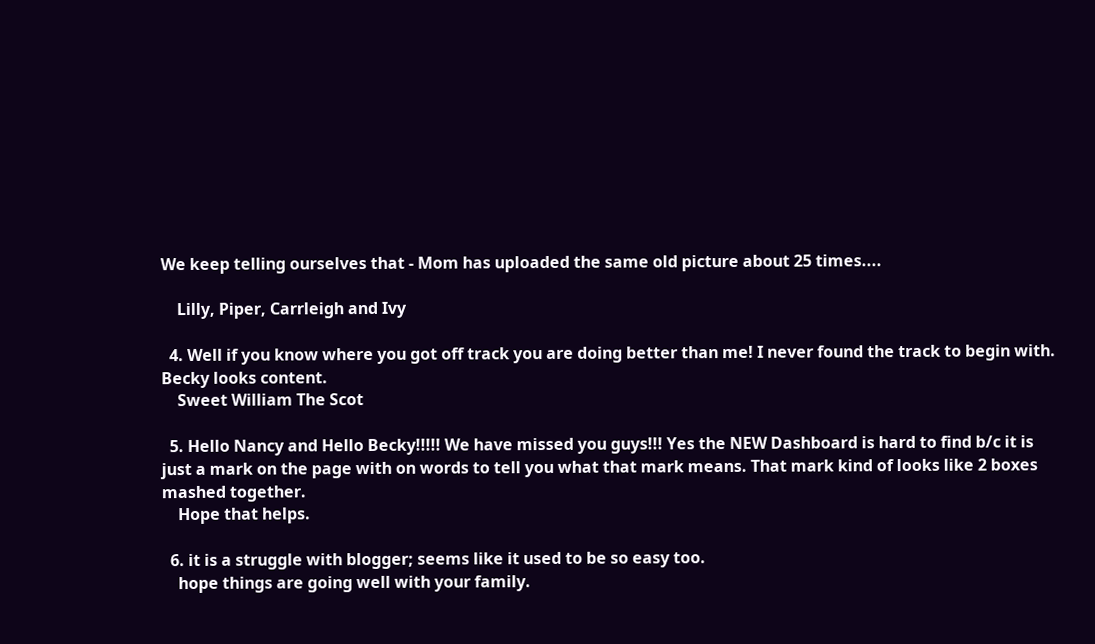We keep telling ourselves that - Mom has uploaded the same old picture about 25 times....

    Lilly, Piper, Carrleigh and Ivy

  4. Well if you know where you got off track you are doing better than me! I never found the track to begin with. Becky looks content.
    Sweet William The Scot

  5. Hello Nancy and Hello Becky!!!!! We have missed you guys!!! Yes the NEW Dashboard is hard to find b/c it is just a mark on the page with on words to tell you what that mark means. That mark kind of looks like 2 boxes mashed together.
    Hope that helps.

  6. it is a struggle with blogger; seems like it used to be so easy too.
    hope things are going well with your family.